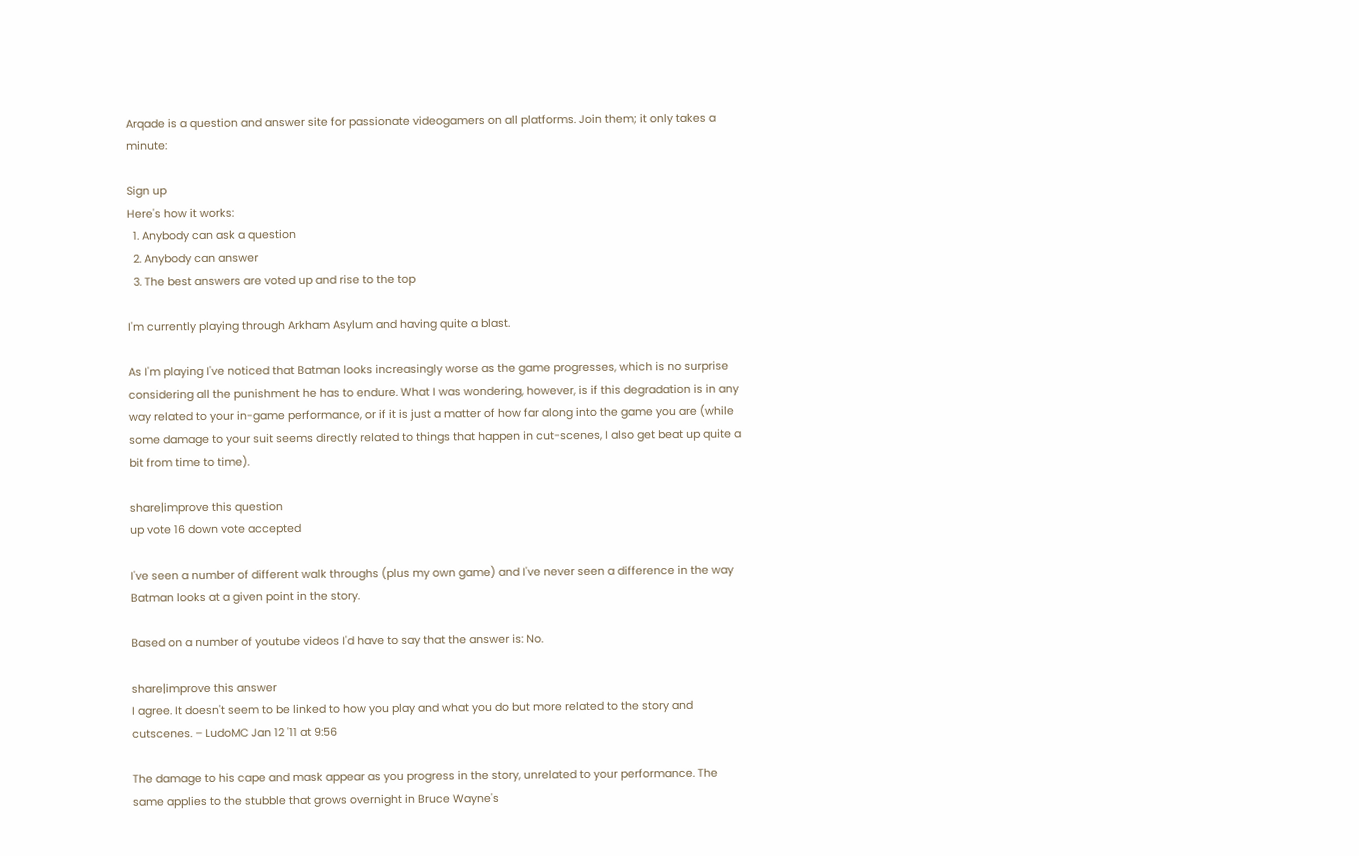Arqade is a question and answer site for passionate videogamers on all platforms. Join them; it only takes a minute:

Sign up
Here's how it works:
  1. Anybody can ask a question
  2. Anybody can answer
  3. The best answers are voted up and rise to the top

I'm currently playing through Arkham Asylum and having quite a blast.

As I'm playing I've noticed that Batman looks increasingly worse as the game progresses, which is no surprise considering all the punishment he has to endure. What I was wondering, however, is if this degradation is in any way related to your in-game performance, or if it is just a matter of how far along into the game you are (while some damage to your suit seems directly related to things that happen in cut-scenes, I also get beat up quite a bit from time to time).

share|improve this question
up vote 16 down vote accepted

I've seen a number of different walk throughs (plus my own game) and I've never seen a difference in the way Batman looks at a given point in the story.

Based on a number of youtube videos I'd have to say that the answer is: No.

share|improve this answer
I agree. It doesn't seem to be linked to how you play and what you do but more related to the story and cutscenes. – LudoMC Jan 12 '11 at 9:56

The damage to his cape and mask appear as you progress in the story, unrelated to your performance. The same applies to the stubble that grows overnight in Bruce Wayne's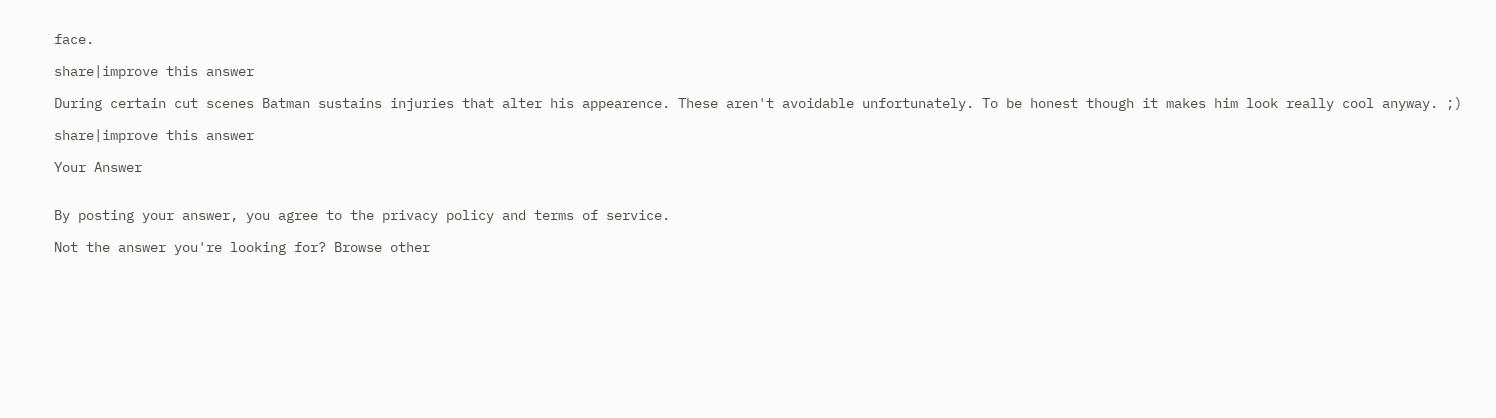face.

share|improve this answer

During certain cut scenes Batman sustains injuries that alter his appearence. These aren't avoidable unfortunately. To be honest though it makes him look really cool anyway. ;)

share|improve this answer

Your Answer


By posting your answer, you agree to the privacy policy and terms of service.

Not the answer you're looking for? Browse other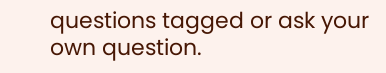questions tagged or ask your own question.